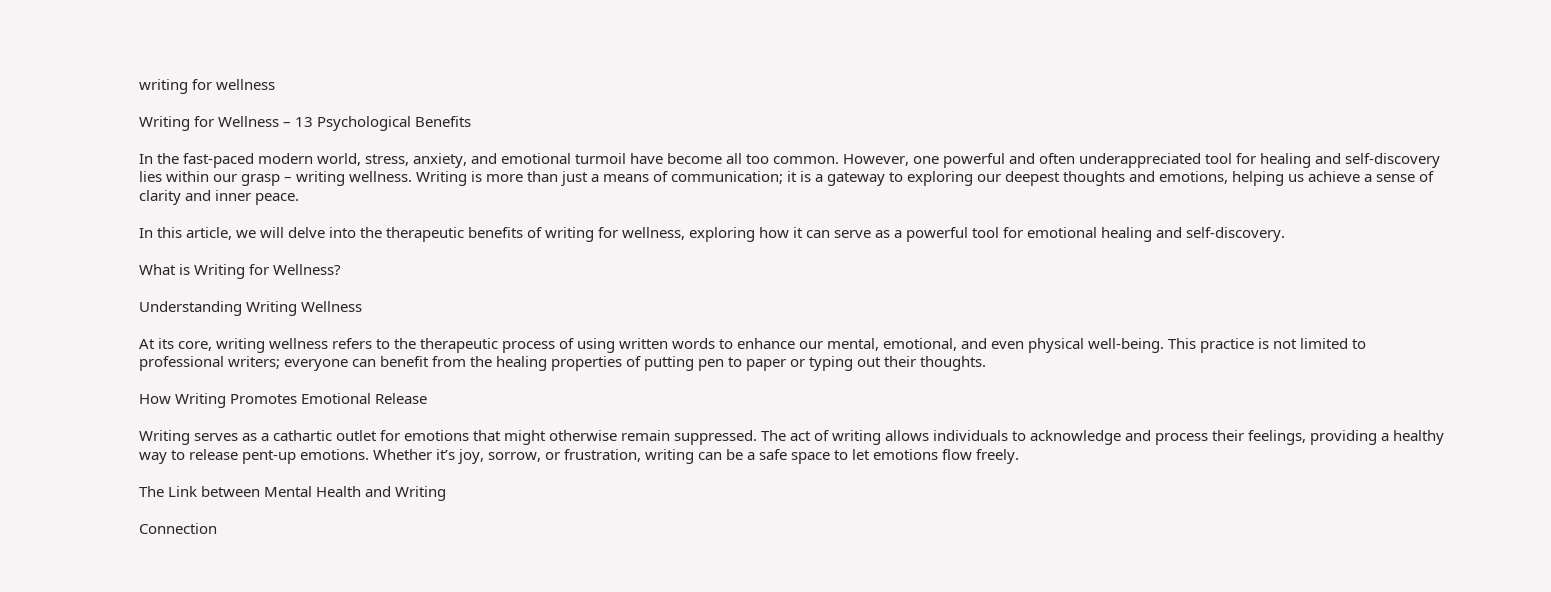writing for wellness

Writing for Wellness – 13 Psychological Benefits

In the fast-paced modern world, stress, anxiety, and emotional turmoil have become all too common. However, one powerful and often underappreciated tool for healing and self-discovery lies within our grasp – writing wellness. Writing is more than just a means of communication; it is a gateway to exploring our deepest thoughts and emotions, helping us achieve a sense of clarity and inner peace.

In this article, we will delve into the therapeutic benefits of writing for wellness, exploring how it can serve as a powerful tool for emotional healing and self-discovery.

What is Writing for Wellness?

Understanding Writing Wellness

At its core, writing wellness refers to the therapeutic process of using written words to enhance our mental, emotional, and even physical well-being. This practice is not limited to professional writers; everyone can benefit from the healing properties of putting pen to paper or typing out their thoughts.

How Writing Promotes Emotional Release

Writing serves as a cathartic outlet for emotions that might otherwise remain suppressed. The act of writing allows individuals to acknowledge and process their feelings, providing a healthy way to release pent-up emotions. Whether it’s joy, sorrow, or frustration, writing can be a safe space to let emotions flow freely.

The Link between Mental Health and Writing

Connection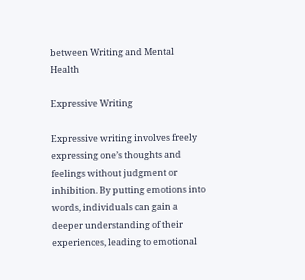between Writing and Mental Health

Expressive Writing

Expressive writing involves freely expressing one’s thoughts and feelings without judgment or inhibition. By putting emotions into words, individuals can gain a deeper understanding of their experiences, leading to emotional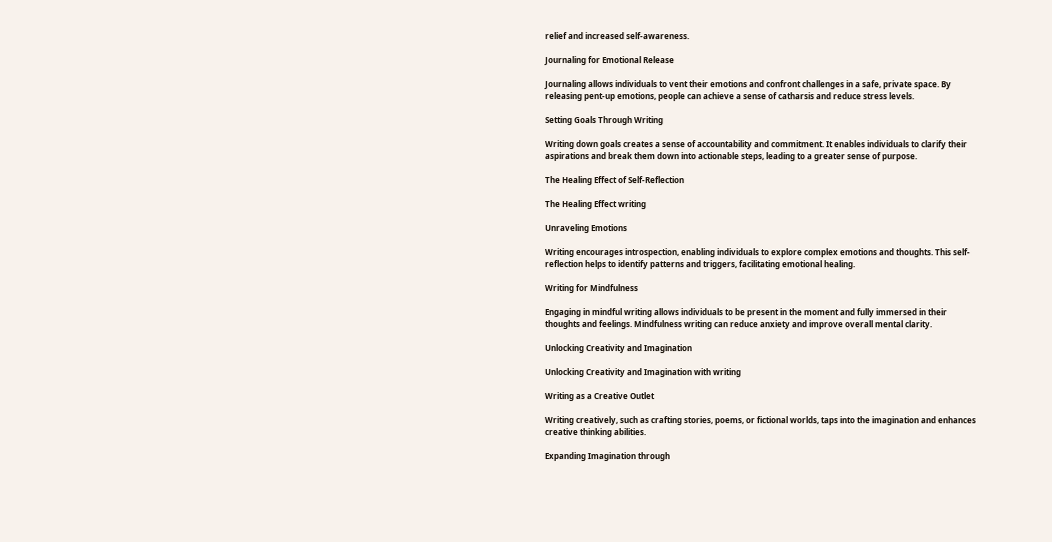relief and increased self-awareness.

Journaling for Emotional Release

Journaling allows individuals to vent their emotions and confront challenges in a safe, private space. By releasing pent-up emotions, people can achieve a sense of catharsis and reduce stress levels.

Setting Goals Through Writing

Writing down goals creates a sense of accountability and commitment. It enables individuals to clarify their aspirations and break them down into actionable steps, leading to a greater sense of purpose.

The Healing Effect of Self-Reflection

The Healing Effect writing

Unraveling Emotions

Writing encourages introspection, enabling individuals to explore complex emotions and thoughts. This self-reflection helps to identify patterns and triggers, facilitating emotional healing.

Writing for Mindfulness

Engaging in mindful writing allows individuals to be present in the moment and fully immersed in their thoughts and feelings. Mindfulness writing can reduce anxiety and improve overall mental clarity.

Unlocking Creativity and Imagination

Unlocking Creativity and Imagination with writing

Writing as a Creative Outlet

Writing creatively, such as crafting stories, poems, or fictional worlds, taps into the imagination and enhances creative thinking abilities.

Expanding Imagination through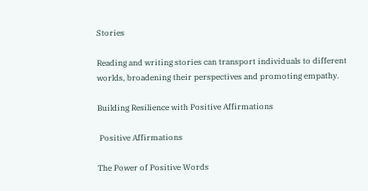Stories

Reading and writing stories can transport individuals to different worlds, broadening their perspectives and promoting empathy.

Building Resilience with Positive Affirmations

 Positive Affirmations

The Power of Positive Words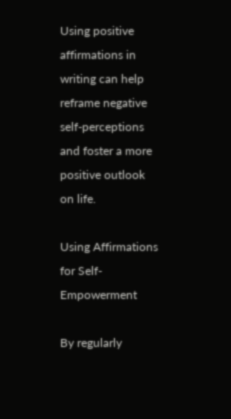Using positive affirmations in writing can help reframe negative self-perceptions and foster a more positive outlook on life.

Using Affirmations for Self-Empowerment

By regularly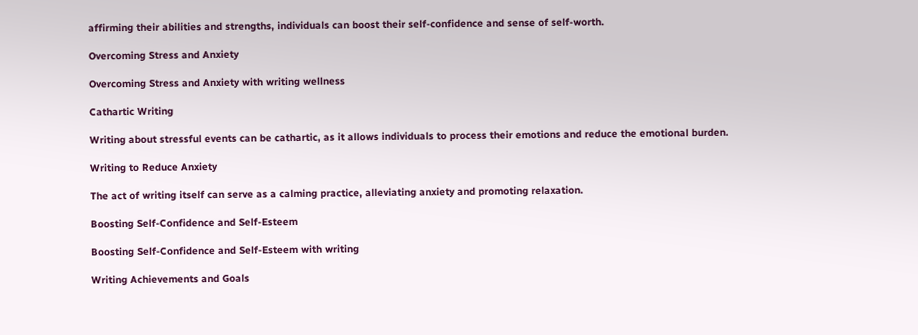affirming their abilities and strengths, individuals can boost their self-confidence and sense of self-worth.

Overcoming Stress and Anxiety

Overcoming Stress and Anxiety with writing wellness

Cathartic Writing

Writing about stressful events can be cathartic, as it allows individuals to process their emotions and reduce the emotional burden.

Writing to Reduce Anxiety

The act of writing itself can serve as a calming practice, alleviating anxiety and promoting relaxation.

Boosting Self-Confidence and Self-Esteem

Boosting Self-Confidence and Self-Esteem with writing

Writing Achievements and Goals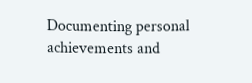Documenting personal achievements and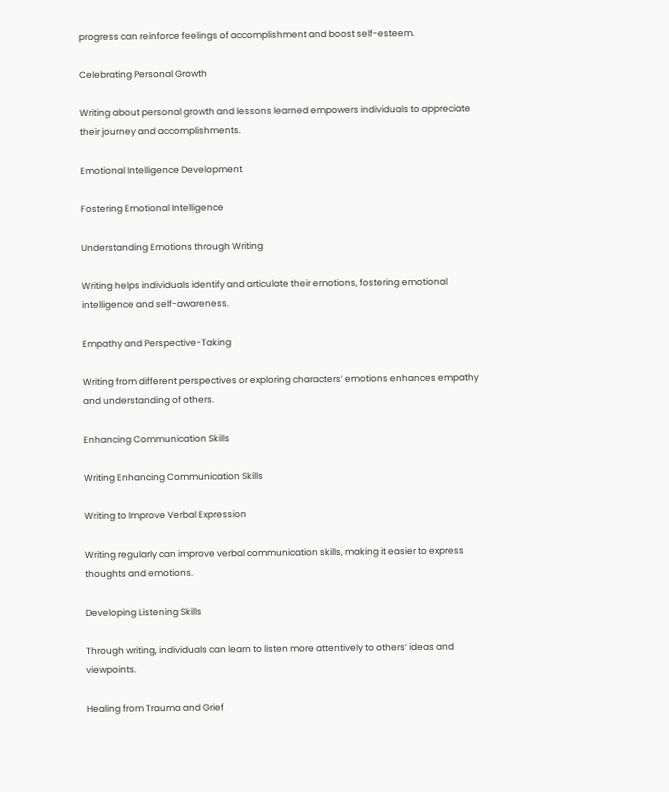progress can reinforce feelings of accomplishment and boost self-esteem.

Celebrating Personal Growth

Writing about personal growth and lessons learned empowers individuals to appreciate their journey and accomplishments.

Emotional Intelligence Development

Fostering Emotional Intelligence

Understanding Emotions through Writing

Writing helps individuals identify and articulate their emotions, fostering emotional intelligence and self-awareness.

Empathy and Perspective-Taking

Writing from different perspectives or exploring characters’ emotions enhances empathy and understanding of others.

Enhancing Communication Skills

Writing Enhancing Communication Skills

Writing to Improve Verbal Expression

Writing regularly can improve verbal communication skills, making it easier to express thoughts and emotions.

Developing Listening Skills

Through writing, individuals can learn to listen more attentively to others’ ideas and viewpoints.

Healing from Trauma and Grief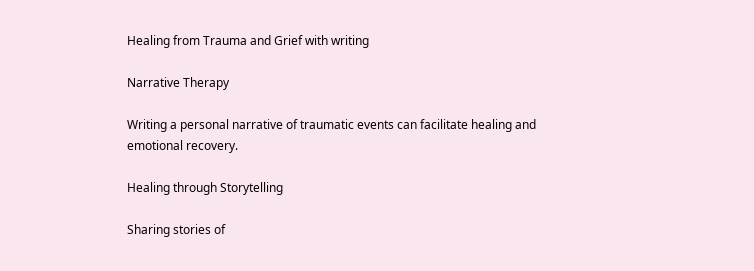Healing from Trauma and Grief with writing

Narrative Therapy

Writing a personal narrative of traumatic events can facilitate healing and emotional recovery.

Healing through Storytelling

Sharing stories of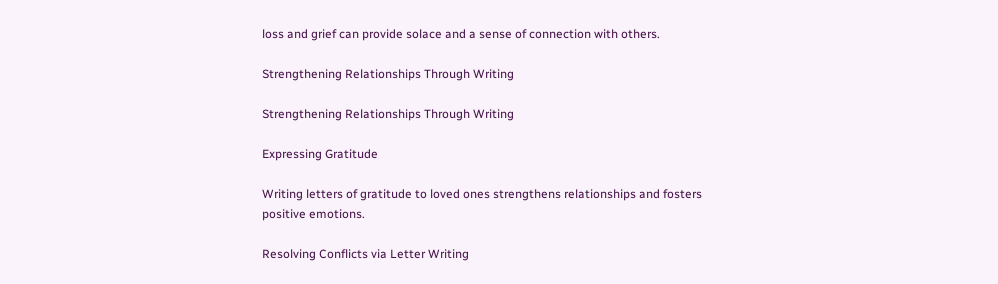loss and grief can provide solace and a sense of connection with others.

Strengthening Relationships Through Writing

Strengthening Relationships Through Writing

Expressing Gratitude

Writing letters of gratitude to loved ones strengthens relationships and fosters positive emotions.

Resolving Conflicts via Letter Writing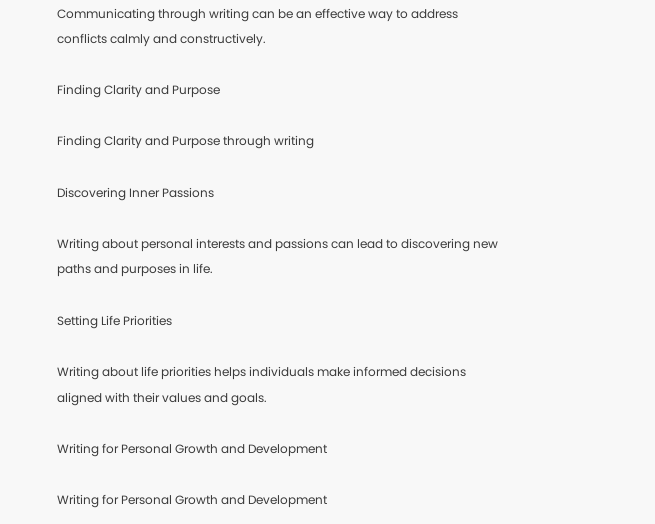Communicating through writing can be an effective way to address conflicts calmly and constructively.

Finding Clarity and Purpose

Finding Clarity and Purpose through writing

Discovering Inner Passions

Writing about personal interests and passions can lead to discovering new paths and purposes in life.

Setting Life Priorities

Writing about life priorities helps individuals make informed decisions aligned with their values and goals.

Writing for Personal Growth and Development

Writing for Personal Growth and Development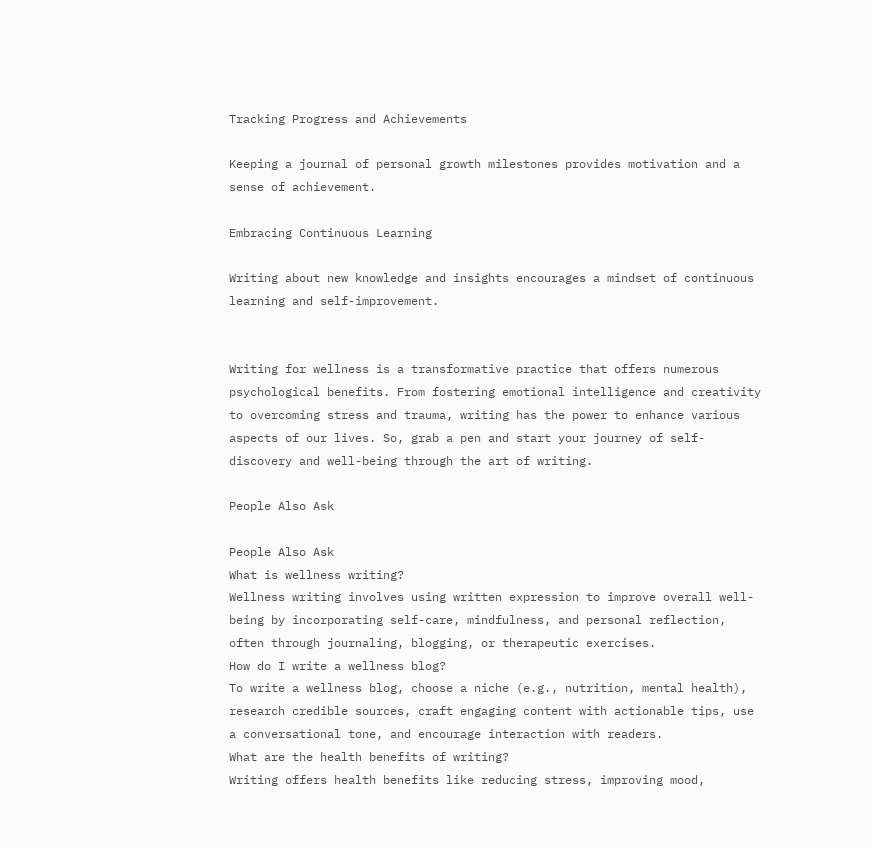Tracking Progress and Achievements

Keeping a journal of personal growth milestones provides motivation and a sense of achievement.

Embracing Continuous Learning

Writing about new knowledge and insights encourages a mindset of continuous learning and self-improvement.


Writing for wellness is a transformative practice that offers numerous psychological benefits. From fostering emotional intelligence and creativity to overcoming stress and trauma, writing has the power to enhance various aspects of our lives. So, grab a pen and start your journey of self-discovery and well-being through the art of writing.

People Also Ask

People Also Ask
What is wellness writing?
Wellness writing involves using written expression to improve overall well-being by incorporating self-care, mindfulness, and personal reflection, often through journaling, blogging, or therapeutic exercises.
How do I write a wellness blog?
To write a wellness blog, choose a niche (e.g., nutrition, mental health), research credible sources, craft engaging content with actionable tips, use a conversational tone, and encourage interaction with readers.
What are the health benefits of writing?
Writing offers health benefits like reducing stress, improving mood,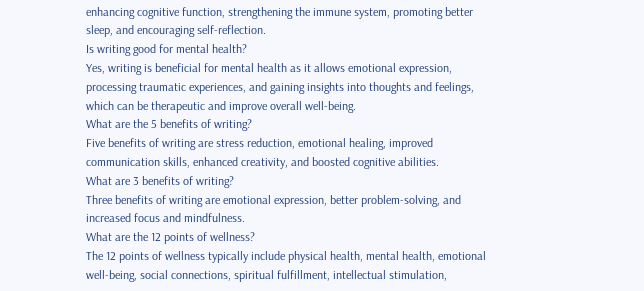enhancing cognitive function, strengthening the immune system, promoting better sleep, and encouraging self-reflection.
Is writing good for mental health?
Yes, writing is beneficial for mental health as it allows emotional expression, processing traumatic experiences, and gaining insights into thoughts and feelings, which can be therapeutic and improve overall well-being.
What are the 5 benefits of writing?
Five benefits of writing are stress reduction, emotional healing, improved communication skills, enhanced creativity, and boosted cognitive abilities.
What are 3 benefits of writing?
Three benefits of writing are emotional expression, better problem-solving, and increased focus and mindfulness.
What are the 12 points of wellness?
The 12 points of wellness typically include physical health, mental health, emotional well-being, social connections, spiritual fulfillment, intellectual stimulation,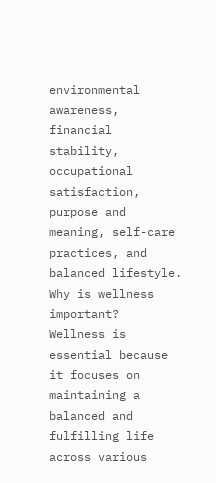environmental awareness, financial stability, occupational satisfaction, purpose and meaning, self-care practices, and balanced lifestyle.
Why is wellness important?
Wellness is essential because it focuses on maintaining a balanced and fulfilling life across various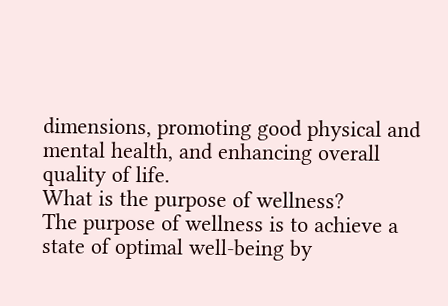dimensions, promoting good physical and mental health, and enhancing overall quality of life.
What is the purpose of wellness?
The purpose of wellness is to achieve a state of optimal well-being by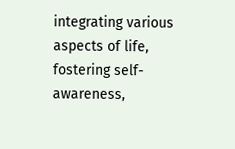integrating various aspects of life, fostering self-awareness,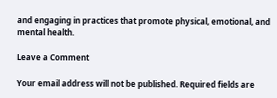and engaging in practices that promote physical, emotional, and mental health.

Leave a Comment

Your email address will not be published. Required fields are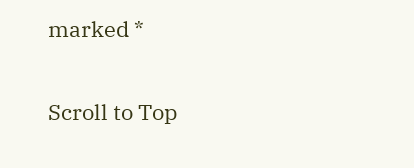marked *

Scroll to Top